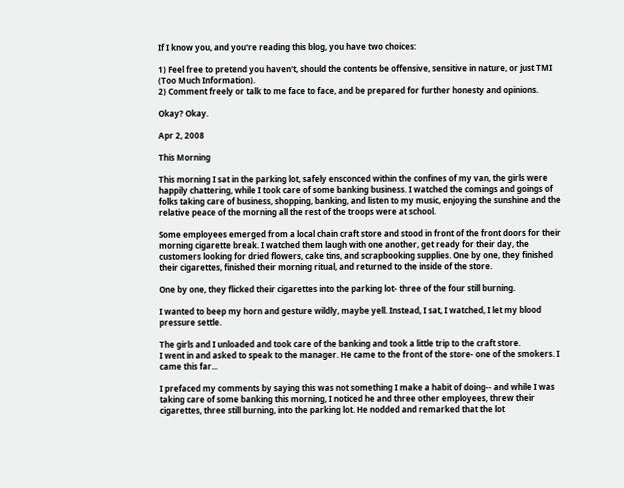If I know you, and you're reading this blog, you have two choices:

1) Feel free to pretend you haven't, should the contents be offensive, sensitive in nature, or just TMI (Too Much Information).
2) Comment freely or talk to me face to face, and be prepared for further honesty and opinions.

Okay? Okay.

Apr 2, 2008

This Morning

This morning I sat in the parking lot, safely ensconced within the confines of my van, the girls were happily chattering, while I took care of some banking business. I watched the comings and goings of folks taking care of business, shopping, banking, and listen to my music, enjoying the sunshine and the relative peace of the morning all the rest of the troops were at school.

Some employees emerged from a local chain craft store and stood in front of the front doors for their morning cigarette break. I watched them laugh with one another, get ready for their day, the customers looking for dried flowers, cake tins, and scrapbooking supplies. One by one, they finished their cigarettes, finished their morning ritual, and returned to the inside of the store.

One by one, they flicked their cigarettes into the parking lot- three of the four still burning.

I wanted to beep my horn and gesture wildly, maybe yell. Instead, I sat, I watched, I let my blood pressure settle.

The girls and I unloaded and took care of the banking and took a little trip to the craft store.
I went in and asked to speak to the manager. He came to the front of the store- one of the smokers. I came this far...

I prefaced my comments by saying this was not something I make a habit of doing-- and while I was taking care of some banking this morning, I noticed he and three other employees, threw their cigarettes, three still burning, into the parking lot. He nodded and remarked that the lot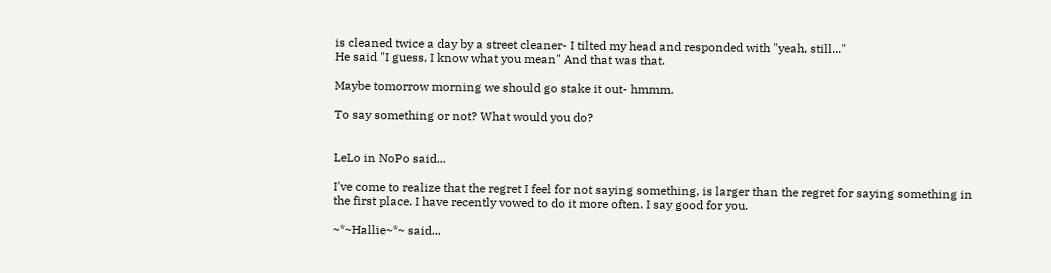is cleaned twice a day by a street cleaner- I tilted my head and responded with "yeah, still..."
He said "I guess, I know what you mean" And that was that.

Maybe tomorrow morning we should go stake it out- hmmm.

To say something or not? What would you do?


LeLo in NoPo said...

I've come to realize that the regret I feel for not saying something, is larger than the regret for saying something in the first place. I have recently vowed to do it more often. I say good for you.

~*~Hallie~*~ said...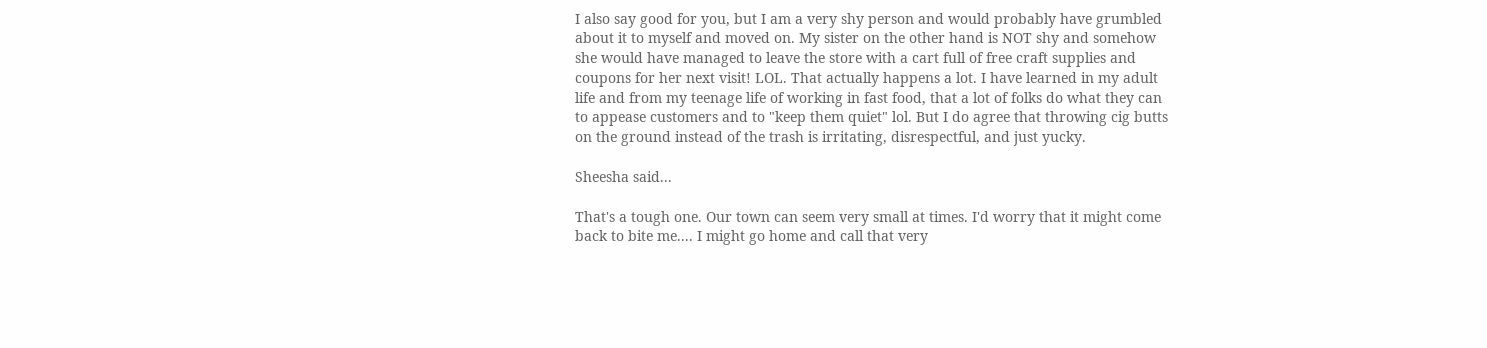I also say good for you, but I am a very shy person and would probably have grumbled about it to myself and moved on. My sister on the other hand is NOT shy and somehow she would have managed to leave the store with a cart full of free craft supplies and coupons for her next visit! LOL. That actually happens a lot. I have learned in my adult life and from my teenage life of working in fast food, that a lot of folks do what they can to appease customers and to "keep them quiet" lol. But I do agree that throwing cig butts on the ground instead of the trash is irritating, disrespectful, and just yucky.

Sheesha said...

That's a tough one. Our town can seem very small at times. I'd worry that it might come back to bite me.... I might go home and call that very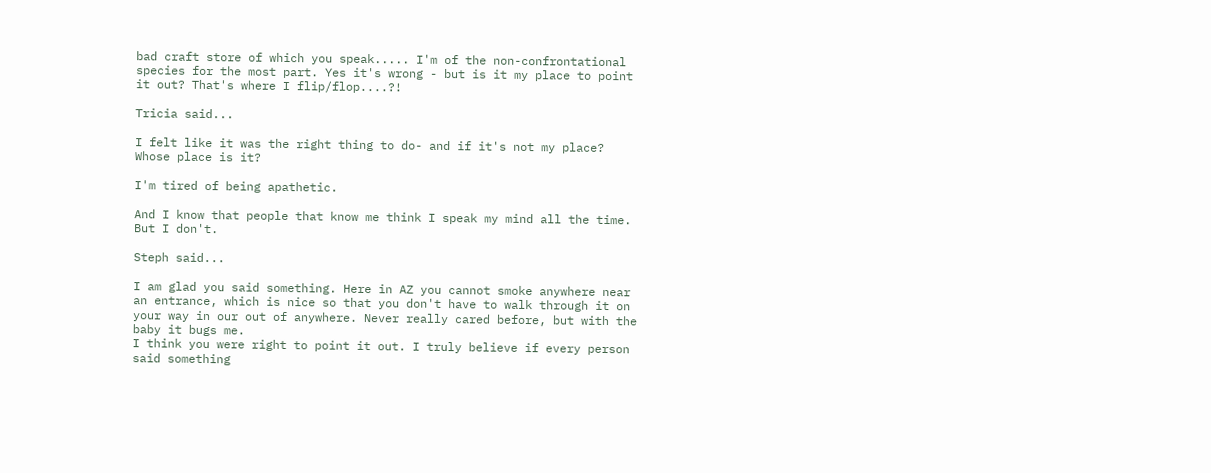bad craft store of which you speak..... I'm of the non-confrontational species for the most part. Yes it's wrong - but is it my place to point it out? That's where I flip/flop....?!

Tricia said...

I felt like it was the right thing to do- and if it's not my place? Whose place is it?

I'm tired of being apathetic.

And I know that people that know me think I speak my mind all the time. But I don't.

Steph said...

I am glad you said something. Here in AZ you cannot smoke anywhere near an entrance, which is nice so that you don't have to walk through it on your way in our out of anywhere. Never really cared before, but with the baby it bugs me.
I think you were right to point it out. I truly believe if every person said something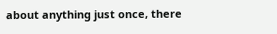about anything just once, there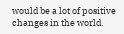would be a lot of positive changes in the world.